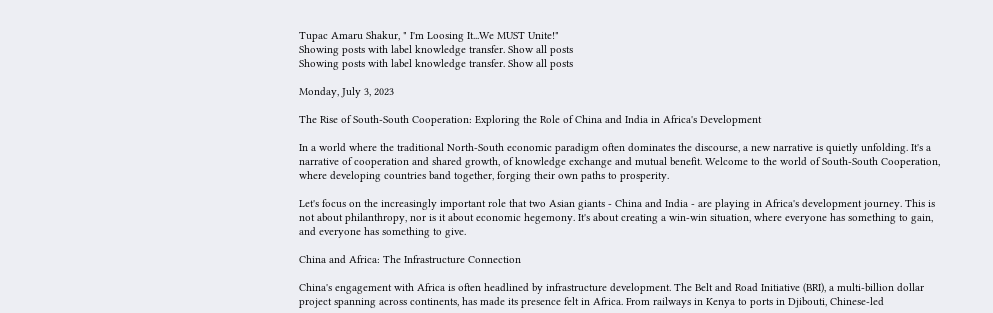Tupac Amaru Shakur, " I'm Loosing It...We MUST Unite!"
Showing posts with label knowledge transfer. Show all posts
Showing posts with label knowledge transfer. Show all posts

Monday, July 3, 2023

The Rise of South-South Cooperation: Exploring the Role of China and India in Africa's Development

In a world where the traditional North-South economic paradigm often dominates the discourse, a new narrative is quietly unfolding. It's a narrative of cooperation and shared growth, of knowledge exchange and mutual benefit. Welcome to the world of South-South Cooperation, where developing countries band together, forging their own paths to prosperity.

Let's focus on the increasingly important role that two Asian giants - China and India - are playing in Africa's development journey. This is not about philanthropy, nor is it about economic hegemony. It's about creating a win-win situation, where everyone has something to gain, and everyone has something to give.

China and Africa: The Infrastructure Connection

China's engagement with Africa is often headlined by infrastructure development. The Belt and Road Initiative (BRI), a multi-billion dollar project spanning across continents, has made its presence felt in Africa. From railways in Kenya to ports in Djibouti, Chinese-led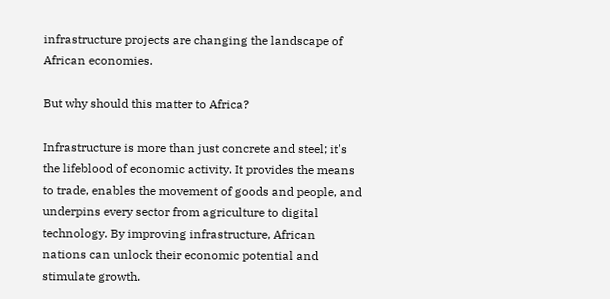infrastructure projects are changing the landscape of African economies.

But why should this matter to Africa?

Infrastructure is more than just concrete and steel; it's the lifeblood of economic activity. It provides the means to trade, enables the movement of goods and people, and underpins every sector from agriculture to digital technology. By improving infrastructure, African nations can unlock their economic potential and stimulate growth.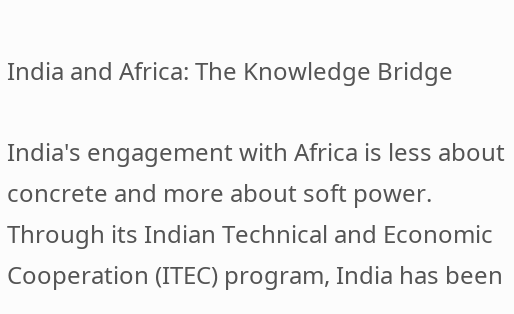India and Africa: The Knowledge Bridge

India's engagement with Africa is less about concrete and more about soft power. Through its Indian Technical and Economic Cooperation (ITEC) program, India has been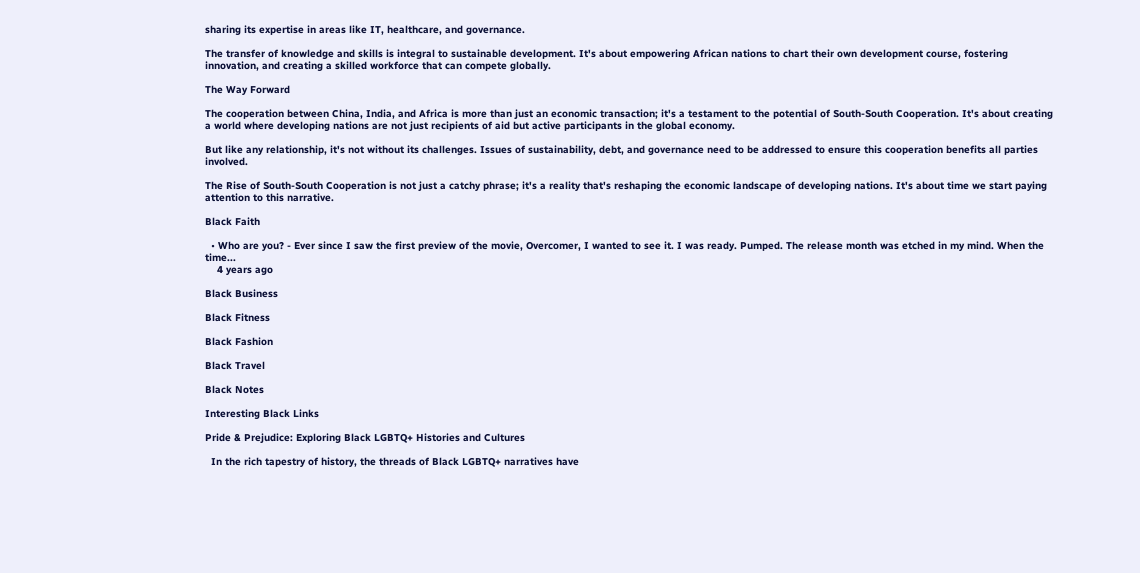sharing its expertise in areas like IT, healthcare, and governance.

The transfer of knowledge and skills is integral to sustainable development. It's about empowering African nations to chart their own development course, fostering innovation, and creating a skilled workforce that can compete globally.

The Way Forward

The cooperation between China, India, and Africa is more than just an economic transaction; it's a testament to the potential of South-South Cooperation. It's about creating a world where developing nations are not just recipients of aid but active participants in the global economy.

But like any relationship, it's not without its challenges. Issues of sustainability, debt, and governance need to be addressed to ensure this cooperation benefits all parties involved.

The Rise of South-South Cooperation is not just a catchy phrase; it's a reality that's reshaping the economic landscape of developing nations. It's about time we start paying attention to this narrative.

Black Faith

  • Who are you? - Ever since I saw the first preview of the movie, Overcomer, I wanted to see it. I was ready. Pumped. The release month was etched in my mind. When the time...
    4 years ago

Black Business

Black Fitness

Black Fashion

Black Travel

Black Notes

Interesting Black Links

Pride & Prejudice: Exploring Black LGBTQ+ Histories and Cultures

  In the rich tapestry of history, the threads of Black LGBTQ+ narratives have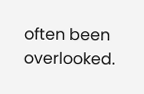often been overlooked.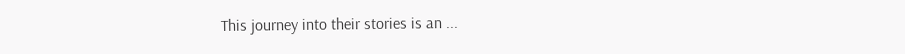This journey into their stories is an ...